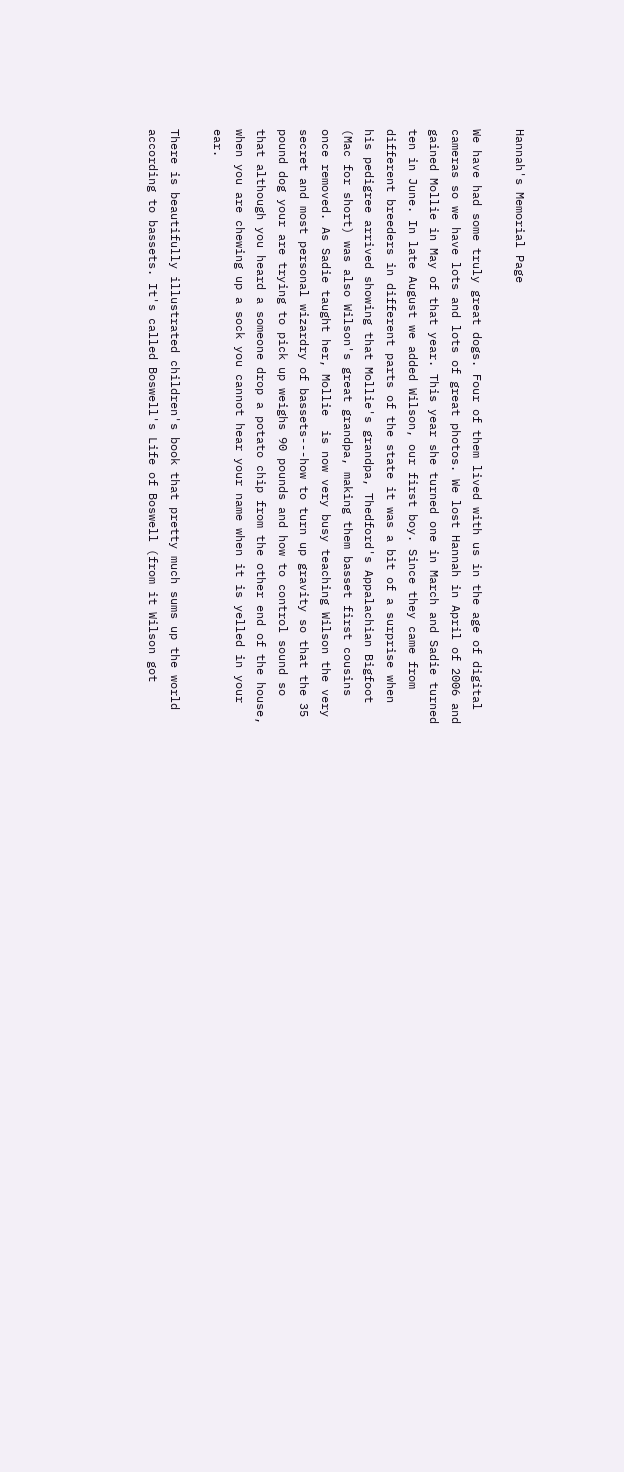Hannah's Memorial Page

We have had some truly great dogs. Four of them lived with us in the age of digital cameras so we have lots and lots of great photos. We lost Hannah in April of 2006 and gained Mollie in May of that year. This year she turned one in March and Sadie turned ten in June. In late August we added Wilson, our first boy. Since they came from different breeders in different parts of the state it was a bit of a surprise when his pedigree arrived showing that Mollie's grandpa, Thedford's Appalachian Bigfoot (Mac for short) was also Wilson's great grandpa, making them basset first cousins once removed. As Sadie taught her, Mollie  is now very busy teaching Wilson the very  secret and most personal wizardry of bassets---how to turn up gravity so that the 35 pound dog your are trying to pick up weighs 90 pounds and how to control sound so that although you heard a someone drop a potato chip from the other end of the house, when you are chewing up a sock you cannot hear your name when it is yelled in your ear.

There is beautifully illustrated children's book that pretty much sums up the world according to bassets. It's called Boswell's Life of Boswell (from it Wilson got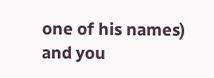one of his names) and you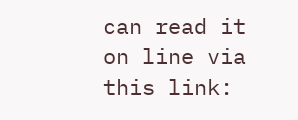can read it on line via this link: